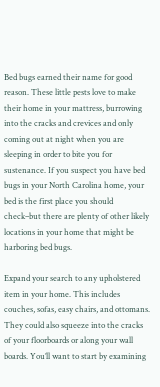Bed bugs earned their name for good reason. These little pests love to make their home in your mattress, burrowing into the cracks and crevices and only coming out at night when you are sleeping in order to bite you for sustenance. If you suspect you have bed bugs in your North Carolina home, your bed is the first place you should check–but there are plenty of other likely locations in your home that might be harboring bed bugs.

Expand your search to any upholstered item in your home. This includes couches, sofas, easy chairs, and ottomans. They could also squeeze into the cracks of your floorboards or along your wall boards. You’ll want to start by examining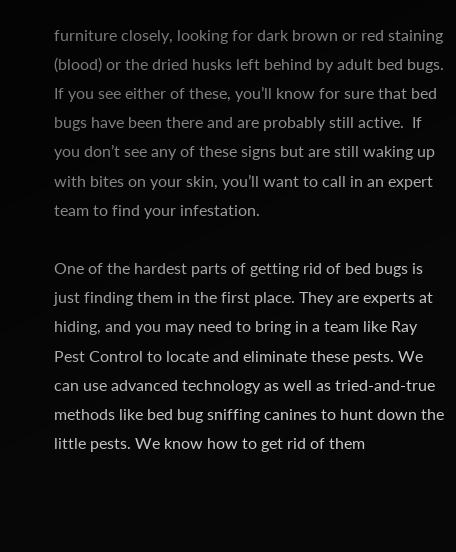furniture closely, looking for dark brown or red staining (blood) or the dried husks left behind by adult bed bugs. If you see either of these, you’ll know for sure that bed bugs have been there and are probably still active.  If you don’t see any of these signs but are still waking up with bites on your skin, you’ll want to call in an expert team to find your infestation.

One of the hardest parts of getting rid of bed bugs is just finding them in the first place. They are experts at hiding, and you may need to bring in a team like Ray Pest Control to locate and eliminate these pests. We can use advanced technology as well as tried-and-true methods like bed bug sniffing canines to hunt down the little pests. We know how to get rid of them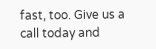fast, too. Give us a call today and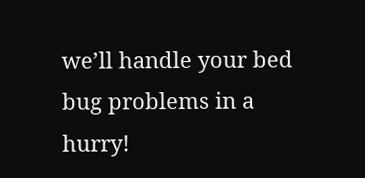we’ll handle your bed bug problems in a hurry!